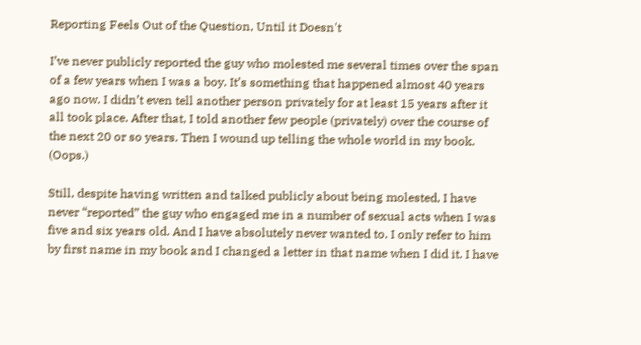Reporting Feels Out of the Question, Until it Doesn't

I’ve never publicly reported the guy who molested me several times over the span of a few years when I was a boy. It’s something that happened almost 40 years ago now. I didn’t even tell another person privately for at least 15 years after it all took place. After that, I told another few people (privately) over the course of the next 20 or so years. Then I wound up telling the whole world in my book. (Oops.)

Still, despite having written and talked publicly about being molested, I have never “reported” the guy who engaged me in a number of sexual acts when I was five and six years old. And I have absolutely never wanted to. I only refer to him by first name in my book and I changed a letter in that name when I did it. I have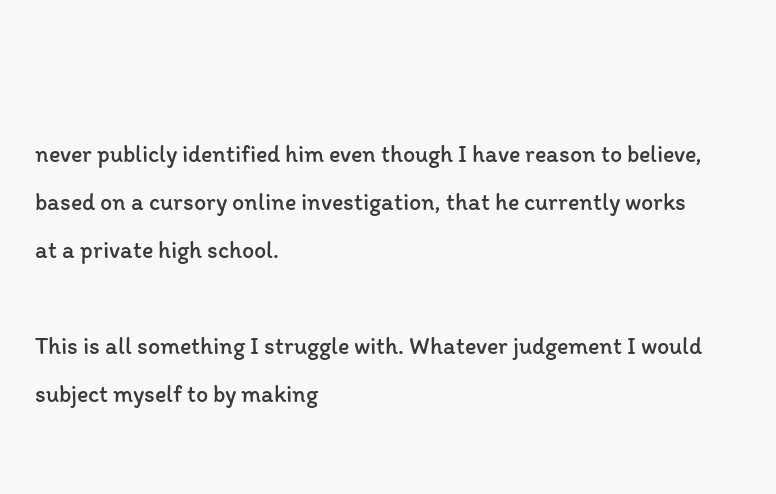never publicly identified him even though I have reason to believe, based on a cursory online investigation, that he currently works at a private high school.

This is all something I struggle with. Whatever judgement I would subject myself to by making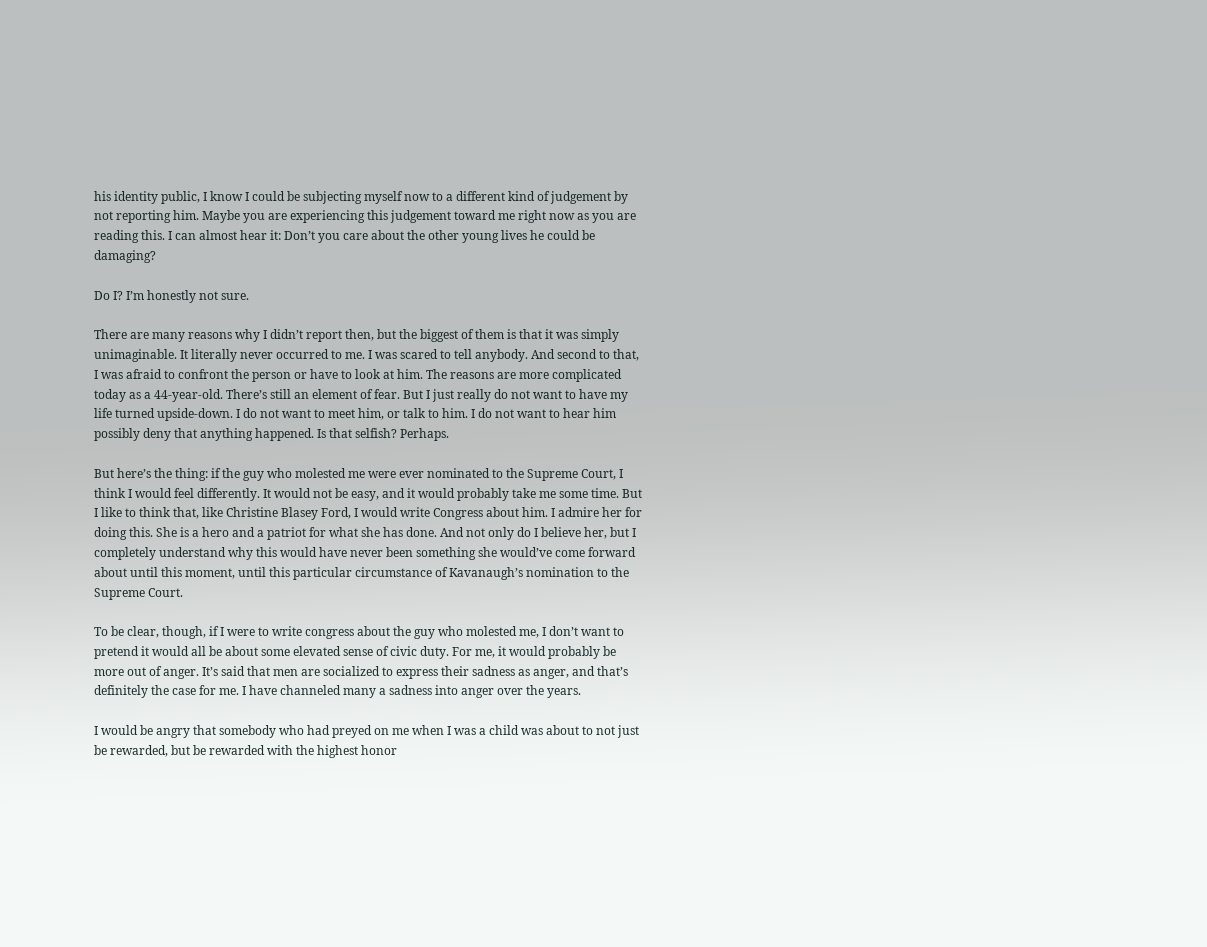his identity public, I know I could be subjecting myself now to a different kind of judgement by not reporting him. Maybe you are experiencing this judgement toward me right now as you are reading this. I can almost hear it: Don’t you care about the other young lives he could be damaging?

Do I? I’m honestly not sure.

There are many reasons why I didn’t report then, but the biggest of them is that it was simply unimaginable. It literally never occurred to me. I was scared to tell anybody. And second to that, I was afraid to confront the person or have to look at him. The reasons are more complicated today as a 44-year-old. There’s still an element of fear. But I just really do not want to have my life turned upside-down. I do not want to meet him, or talk to him. I do not want to hear him possibly deny that anything happened. Is that selfish? Perhaps.

But here’s the thing: if the guy who molested me were ever nominated to the Supreme Court, I think I would feel differently. It would not be easy, and it would probably take me some time. But I like to think that, like Christine Blasey Ford, I would write Congress about him. I admire her for doing this. She is a hero and a patriot for what she has done. And not only do I believe her, but I completely understand why this would have never been something she would’ve come forward about until this moment, until this particular circumstance of Kavanaugh’s nomination to the Supreme Court.

To be clear, though, if I were to write congress about the guy who molested me, I don’t want to pretend it would all be about some elevated sense of civic duty. For me, it would probably be more out of anger. It’s said that men are socialized to express their sadness as anger, and that’s definitely the case for me. I have channeled many a sadness into anger over the years.

I would be angry that somebody who had preyed on me when I was a child was about to not just be rewarded, but be rewarded with the highest honor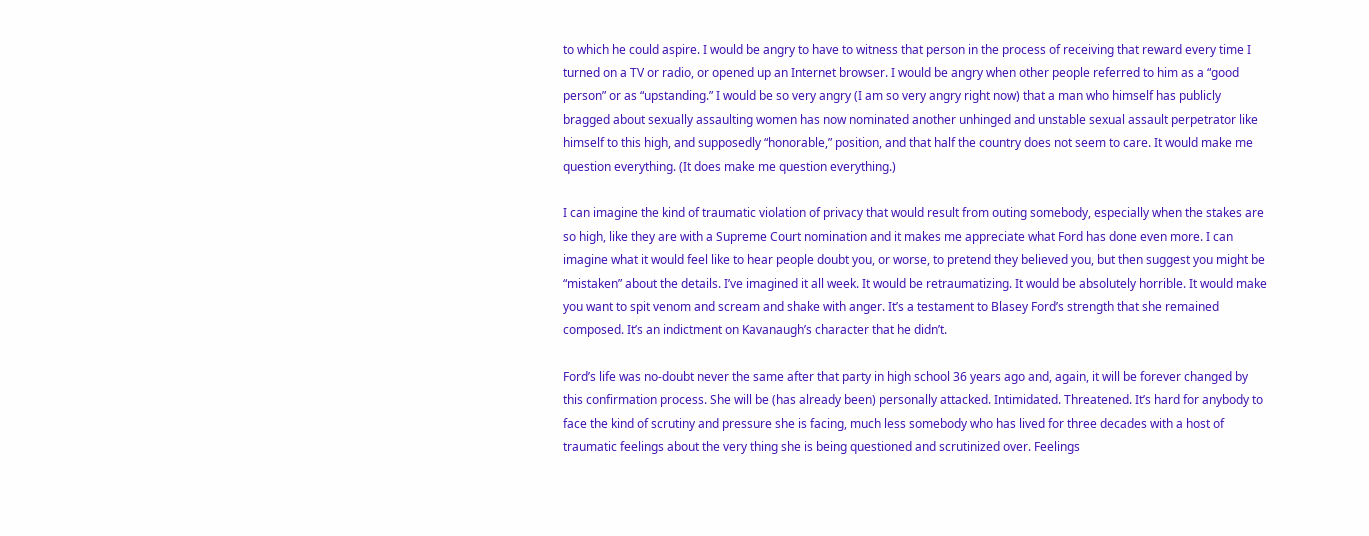to which he could aspire. I would be angry to have to witness that person in the process of receiving that reward every time I turned on a TV or radio, or opened up an Internet browser. I would be angry when other people referred to him as a “good person” or as “upstanding.” I would be so very angry (I am so very angry right now) that a man who himself has publicly bragged about sexually assaulting women has now nominated another unhinged and unstable sexual assault perpetrator like himself to this high, and supposedly “honorable,” position, and that half the country does not seem to care. It would make me question everything. (It does make me question everything.)

I can imagine the kind of traumatic violation of privacy that would result from outing somebody, especially when the stakes are so high, like they are with a Supreme Court nomination and it makes me appreciate what Ford has done even more. I can imagine what it would feel like to hear people doubt you, or worse, to pretend they believed you, but then suggest you might be “mistaken” about the details. I’ve imagined it all week. It would be retraumatizing. It would be absolutely horrible. It would make you want to spit venom and scream and shake with anger. It’s a testament to Blasey Ford’s strength that she remained composed. It’s an indictment on Kavanaugh’s character that he didn’t.

Ford’s life was no-doubt never the same after that party in high school 36 years ago and, again, it will be forever changed by this confirmation process. She will be (has already been) personally attacked. Intimidated. Threatened. It’s hard for anybody to face the kind of scrutiny and pressure she is facing, much less somebody who has lived for three decades with a host of traumatic feelings about the very thing she is being questioned and scrutinized over. Feelings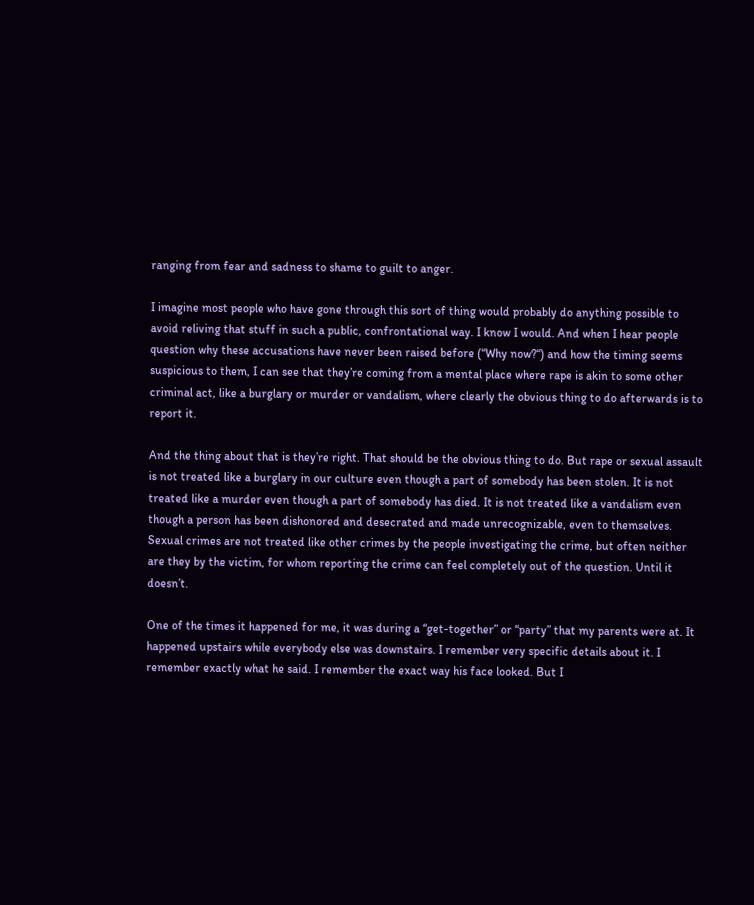ranging from fear and sadness to shame to guilt to anger.

I imagine most people who have gone through this sort of thing would probably do anything possible to avoid reliving that stuff in such a public, confrontational way. I know I would. And when I hear people question why these accusations have never been raised before (“Why now?“) and how the timing seems suspicious to them, I can see that they’re coming from a mental place where rape is akin to some other criminal act, like a burglary or murder or vandalism, where clearly the obvious thing to do afterwards is to report it.

And the thing about that is they’re right. That should be the obvious thing to do. But rape or sexual assault is not treated like a burglary in our culture even though a part of somebody has been stolen. It is not treated like a murder even though a part of somebody has died. It is not treated like a vandalism even though a person has been dishonored and desecrated and made unrecognizable, even to themselves. Sexual crimes are not treated like other crimes by the people investigating the crime, but often neither are they by the victim, for whom reporting the crime can feel completely out of the question. Until it doesn’t.

One of the times it happened for me, it was during a “get-together” or “party” that my parents were at. It happened upstairs while everybody else was downstairs. I remember very specific details about it. I remember exactly what he said. I remember the exact way his face looked. But I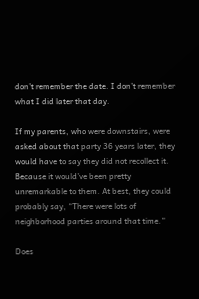don’t remember the date. I don’t remember what I did later that day.

If my parents, who were downstairs, were asked about that party 36 years later, they would have to say they did not recollect it. Because it would’ve been pretty unremarkable to them. At best, they could probably say, “There were lots of neighborhood parties around that time.”

Does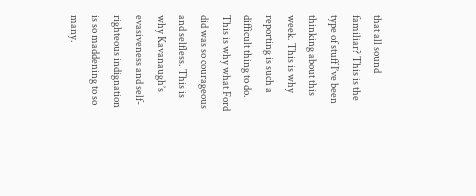that all sound familiar? This is the type of stuff I’ve been thinking about this week. This is why reporting is such a difficult thing to do. This is why what Ford did was so courageous and selfless. This is why Kavanaugh’s evasiveness and self-righteous indignation is so maddening to so many.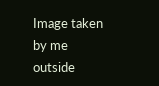Image taken by me outside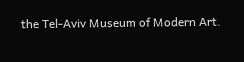the Tel-Aviv Museum of Modern Art.